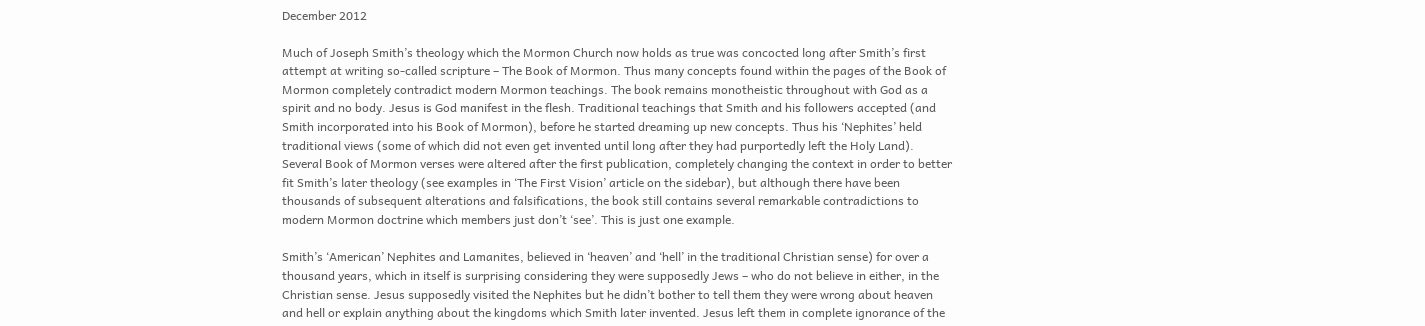December 2012

Much of Joseph Smith’s theology which the Mormon Church now holds as true was concocted long after Smith’s first attempt at writing so-called scripture – The Book of Mormon. Thus many concepts found within the pages of the Book of Mormon completely contradict modern Mormon teachings. The book remains monotheistic throughout with God as a spirit and no body. Jesus is God manifest in the flesh. Traditional teachings that Smith and his followers accepted (and Smith incorporated into his Book of Mormon), before he started dreaming up new concepts. Thus his ‘Nephites’ held traditional views (some of which did not even get invented until long after they had purportedly left the Holy Land). Several Book of Mormon verses were altered after the first publication, completely changing the context in order to better fit Smith’s later theology (see examples in ‘The First Vision’ article on the sidebar), but although there have been thousands of subsequent alterations and falsifications, the book still contains several remarkable contradictions to modern Mormon doctrine which members just don’t ‘see’. This is just one example.

Smith’s ‘American’ Nephites and Lamanites, believed in ‘heaven’ and ‘hell’ in the traditional Christian sense) for over a thousand years, which in itself is surprising considering they were supposedly Jews – who do not believe in either, in the Christian sense. Jesus supposedly visited the Nephites but he didn’t bother to tell them they were wrong about heaven and hell or explain anything about the kingdoms which Smith later invented. Jesus left them in complete ignorance of the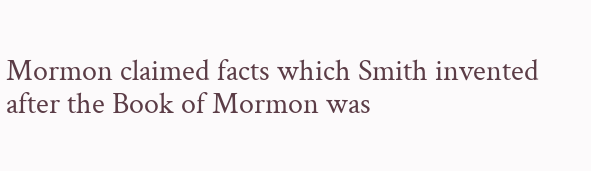Mormon claimed facts which Smith invented after the Book of Mormon was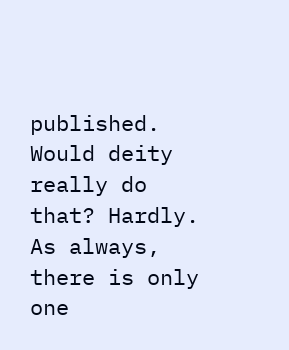published. Would deity really do that? Hardly. As always, there is only one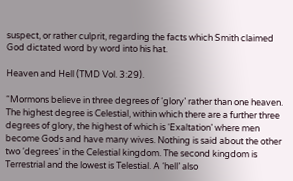suspect, or rather culprit, regarding the facts which Smith claimed God dictated word by word into his hat.

Heaven and Hell (TMD Vol. 3:29).

“Mormons believe in three degrees of ‘glory’ rather than one heaven. The highest degree is Celestial, within which there are a further three degrees of glory, the highest of which is ‘Exaltation’ where men become Gods and have many wives. Nothing is said about the other two ‘degrees’ in the Celestial kingdom. The second kingdom is Terrestrial and the lowest is Telestial. A ‘hell’ also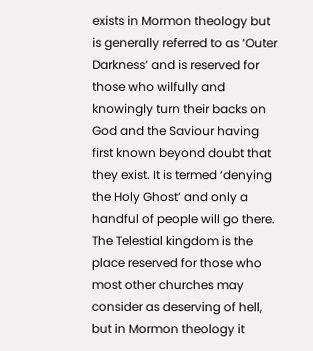exists in Mormon theology but is generally referred to as ‘Outer Darkness’ and is reserved for those who wilfully and knowingly turn their backs on God and the Saviour having first known beyond doubt that they exist. It is termed ‘denying the Holy Ghost’ and only a handful of people will go there. The Telestial kingdom is the place reserved for those who most other churches may consider as deserving of hell, but in Mormon theology it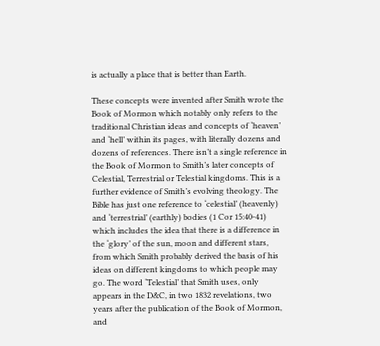is actually a place that is better than Earth.

These concepts were invented after Smith wrote the Book of Mormon which notably only refers to the traditional Christian ideas and concepts of ‘heaven’ and ‘hell’ within its pages, with literally dozens and dozens of references. There isn’t a single reference in the Book of Mormon to Smith’s later concepts of Celestial, Terrestrial or Telestial kingdoms. This is a further evidence of Smith’s evolving theology. The Bible has just one reference to ‘celestial’ (heavenly) and ‘terrestrial’ (earthly) bodies (1 Cor 15:40-41) which includes the idea that there is a difference in the ‘glory’ of the sun, moon and different stars, from which Smith probably derived the basis of his ideas on different kingdoms to which people may go. The word ‘Telestial’ that Smith uses, only appears in the D&C, in two 1832 revelations, two years after the publication of the Book of Mormon, and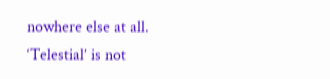nowhere else at all. ‘Telestial’ is not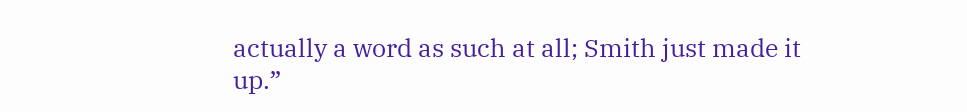actually a word as such at all; Smith just made it up.”